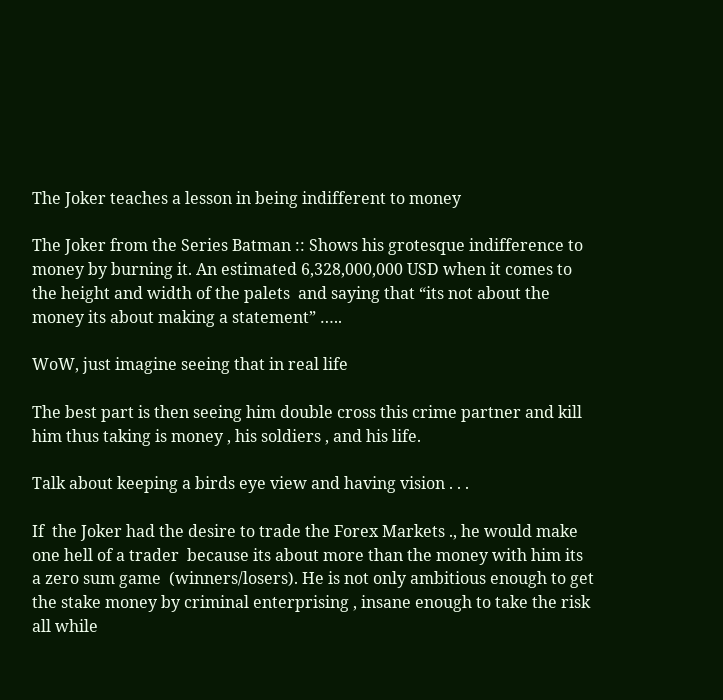The Joker teaches a lesson in being indifferent to money

The Joker from the Series Batman :: Shows his grotesque indifference to money by burning it. An estimated 6,328,000,000 USD when it comes to the height and width of the palets  and saying that “its not about the money its about making a statement” …..

WoW, just imagine seeing that in real life

The best part is then seeing him double cross this crime partner and kill him thus taking is money , his soldiers , and his life.

Talk about keeping a birds eye view and having vision . . .

If  the Joker had the desire to trade the Forex Markets ., he would make one hell of a trader  because its about more than the money with him its a zero sum game  (winners/losers). He is not only ambitious enough to get the stake money by criminal enterprising , insane enough to take the risk all while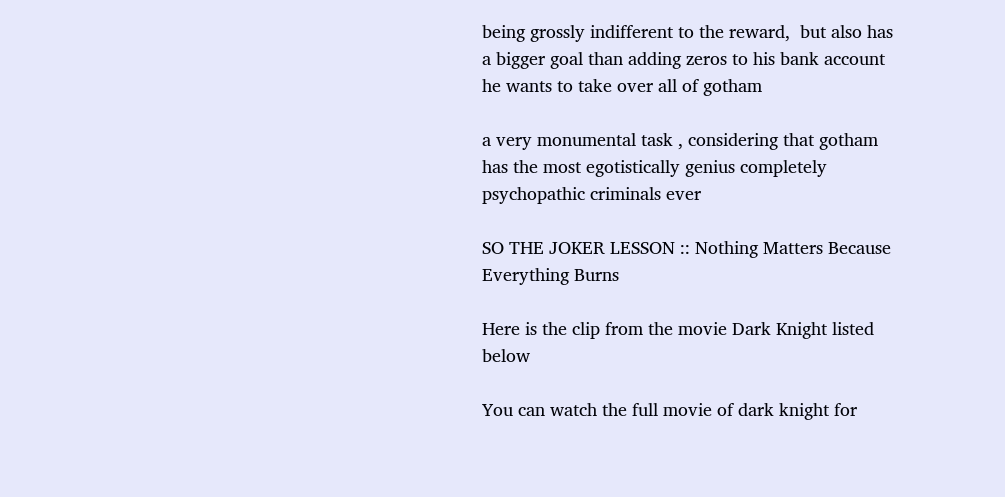being grossly indifferent to the reward,  but also has a bigger goal than adding zeros to his bank account he wants to take over all of gotham

a very monumental task , considering that gotham has the most egotistically genius completely psychopathic criminals ever

SO THE JOKER LESSON :: Nothing Matters Because Everything Burns

Here is the clip from the movie Dark Knight listed below

You can watch the full movie of dark knight for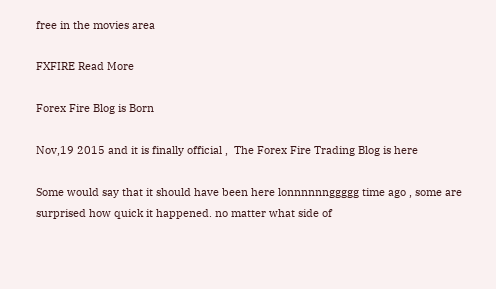free in the movies area

FXFIRE Read More

Forex Fire Blog is Born

Nov,19 2015 and it is finally official ,  The Forex Fire Trading Blog is here

Some would say that it should have been here lonnnnnnggggg time ago , some are surprised how quick it happened. no matter what side of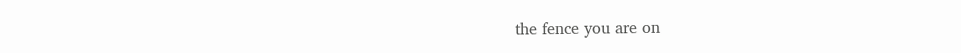the fence you are on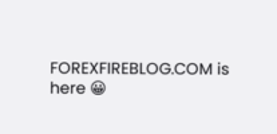FOREXFIREBLOG.COM is here 😀